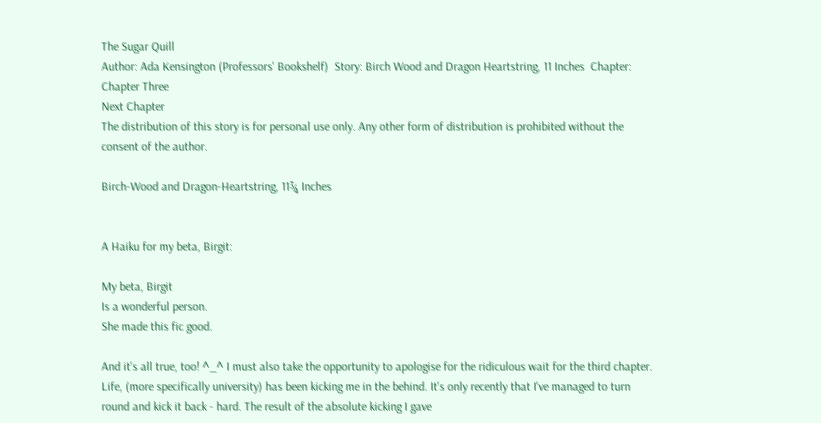The Sugar Quill
Author: Ada Kensington (Professors' Bookshelf)  Story: Birch Wood and Dragon Heartstring, 11 Inches  Chapter: Chapter Three
Next Chapter
The distribution of this story is for personal use only. Any other form of distribution is prohibited without the consent of the author.

Birch-Wood and Dragon-Heartstring, 11¾ Inches


A Haiku for my beta, Birgit:

My beta, Birgit
Is a wonderful person.
She made this fic good.

And it's all true, too! ^_^ I must also take the opportunity to apologise for the ridiculous wait for the third chapter. Life, (more specifically university) has been kicking me in the behind. It's only recently that I've managed to turn round and kick it back - hard. The result of the absolute kicking I gave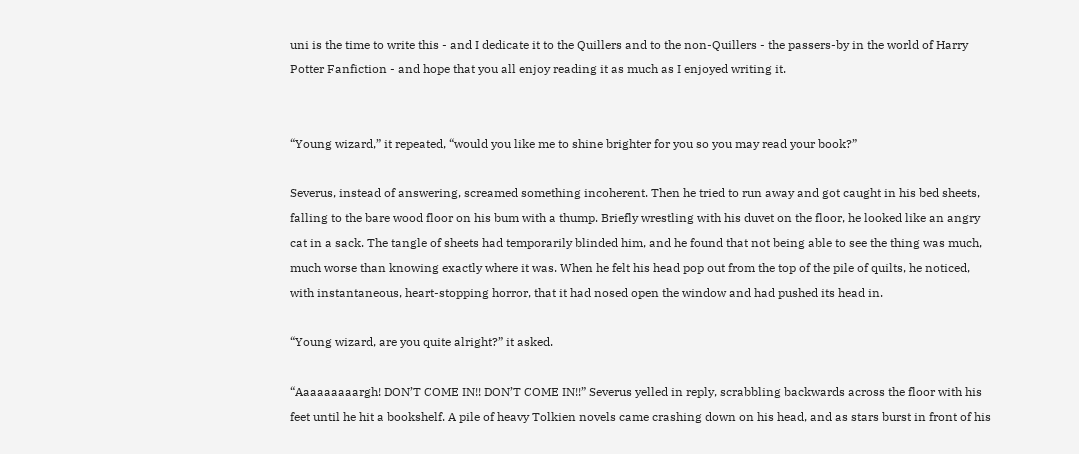uni is the time to write this - and I dedicate it to the Quillers and to the non-Quillers - the passers-by in the world of Harry Potter Fanfiction - and hope that you all enjoy reading it as much as I enjoyed writing it.


“Young wizard,” it repeated, “would you like me to shine brighter for you so you may read your book?”

Severus, instead of answering, screamed something incoherent. Then he tried to run away and got caught in his bed sheets, falling to the bare wood floor on his bum with a thump. Briefly wrestling with his duvet on the floor, he looked like an angry cat in a sack. The tangle of sheets had temporarily blinded him, and he found that not being able to see the thing was much, much worse than knowing exactly where it was. When he felt his head pop out from the top of the pile of quilts, he noticed, with instantaneous, heart-stopping horror, that it had nosed open the window and had pushed its head in.

“Young wizard, are you quite alright?” it asked.

“Aaaaaaaaargh! DON’T COME IN!! DON’T COME IN!!” Severus yelled in reply, scrabbling backwards across the floor with his feet until he hit a bookshelf. A pile of heavy Tolkien novels came crashing down on his head, and as stars burst in front of his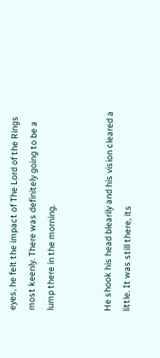eyes, he felt the impact of The Lord of the Rings most keenly. There was definitely going to be a lump there in the morning.


He shook his head blearily and his vision cleared a little. It was still there, its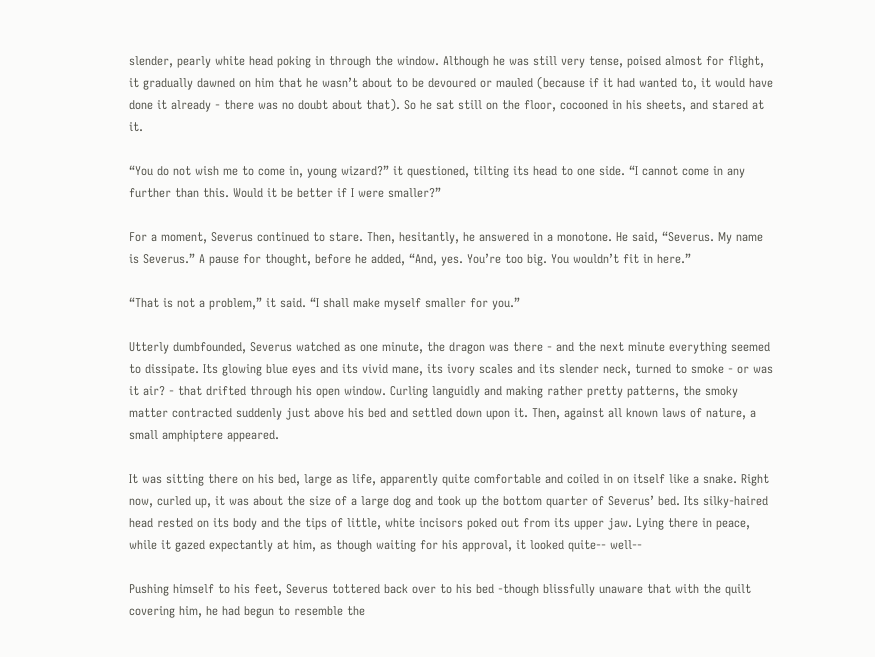slender, pearly white head poking in through the window. Although he was still very tense, poised almost for flight, it gradually dawned on him that he wasn’t about to be devoured or mauled (because if it had wanted to, it would have done it already - there was no doubt about that). So he sat still on the floor, cocooned in his sheets, and stared at it.

“You do not wish me to come in, young wizard?” it questioned, tilting its head to one side. “I cannot come in any further than this. Would it be better if I were smaller?”

For a moment, Severus continued to stare. Then, hesitantly, he answered in a monotone. He said, “Severus. My name is Severus.” A pause for thought, before he added, “And, yes. You’re too big. You wouldn’t fit in here.”

“That is not a problem,” it said. “I shall make myself smaller for you.”

Utterly dumbfounded, Severus watched as one minute, the dragon was there - and the next minute everything seemed to dissipate. Its glowing blue eyes and its vivid mane, its ivory scales and its slender neck, turned to smoke - or was it air? - that drifted through his open window. Curling languidly and making rather pretty patterns, the smoky matter contracted suddenly just above his bed and settled down upon it. Then, against all known laws of nature, a small amphiptere appeared.

It was sitting there on his bed, large as life, apparently quite comfortable and coiled in on itself like a snake. Right now, curled up, it was about the size of a large dog and took up the bottom quarter of Severus’ bed. Its silky-haired head rested on its body and the tips of little, white incisors poked out from its upper jaw. Lying there in peace, while it gazed expectantly at him, as though waiting for his approval, it looked quite-- well--

Pushing himself to his feet, Severus tottered back over to his bed -though blissfully unaware that with the quilt covering him, he had begun to resemble the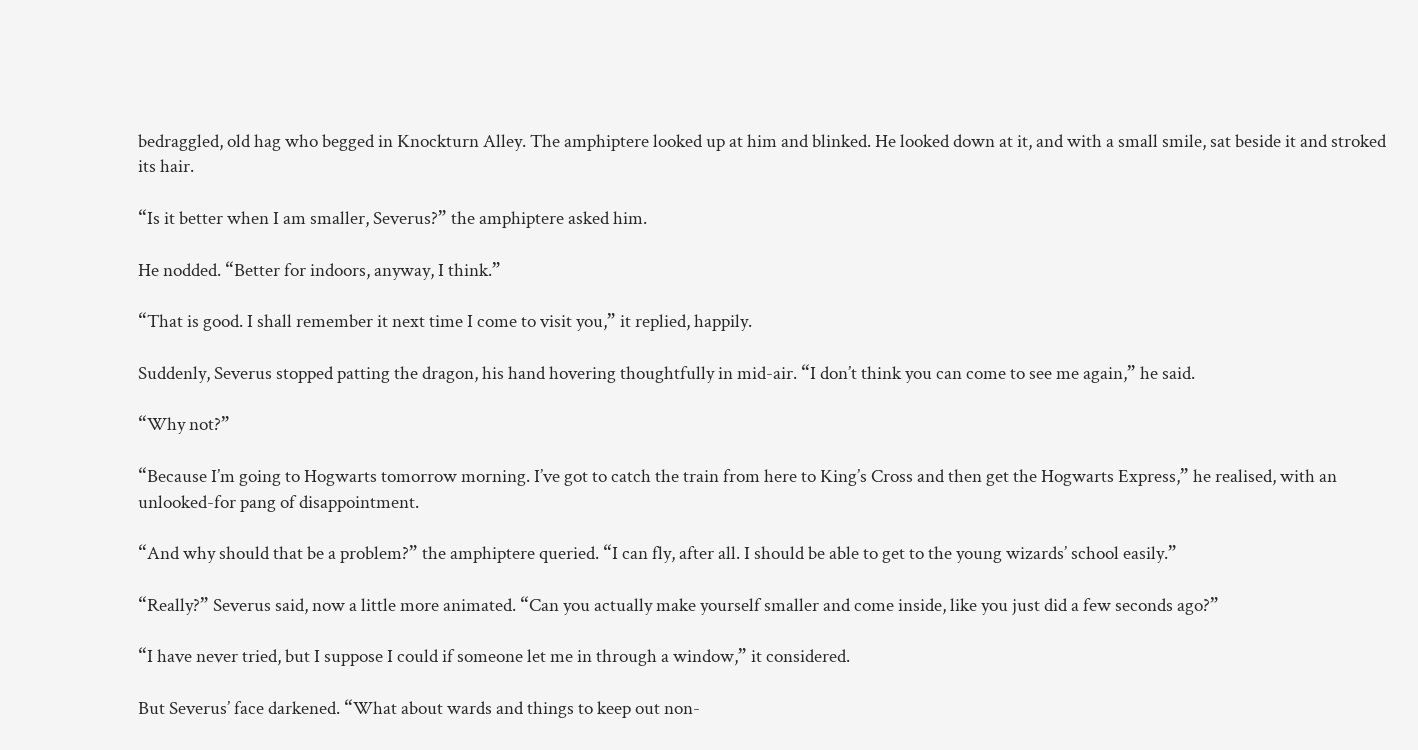bedraggled, old hag who begged in Knockturn Alley. The amphiptere looked up at him and blinked. He looked down at it, and with a small smile, sat beside it and stroked its hair.

“Is it better when I am smaller, Severus?” the amphiptere asked him.

He nodded. “Better for indoors, anyway, I think.”

“That is good. I shall remember it next time I come to visit you,” it replied, happily.

Suddenly, Severus stopped patting the dragon, his hand hovering thoughtfully in mid-air. “I don’t think you can come to see me again,” he said.

“Why not?”

“Because I’m going to Hogwarts tomorrow morning. I’ve got to catch the train from here to King’s Cross and then get the Hogwarts Express,” he realised, with an unlooked-for pang of disappointment.

“And why should that be a problem?” the amphiptere queried. “I can fly, after all. I should be able to get to the young wizards’ school easily.”

“Really?” Severus said, now a little more animated. “Can you actually make yourself smaller and come inside, like you just did a few seconds ago?”

“I have never tried, but I suppose I could if someone let me in through a window,” it considered.

But Severus’ face darkened. “What about wards and things to keep out non-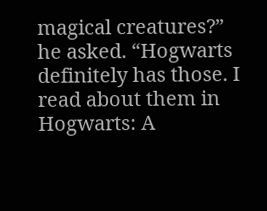magical creatures?” he asked. “Hogwarts definitely has those. I read about them in Hogwarts: A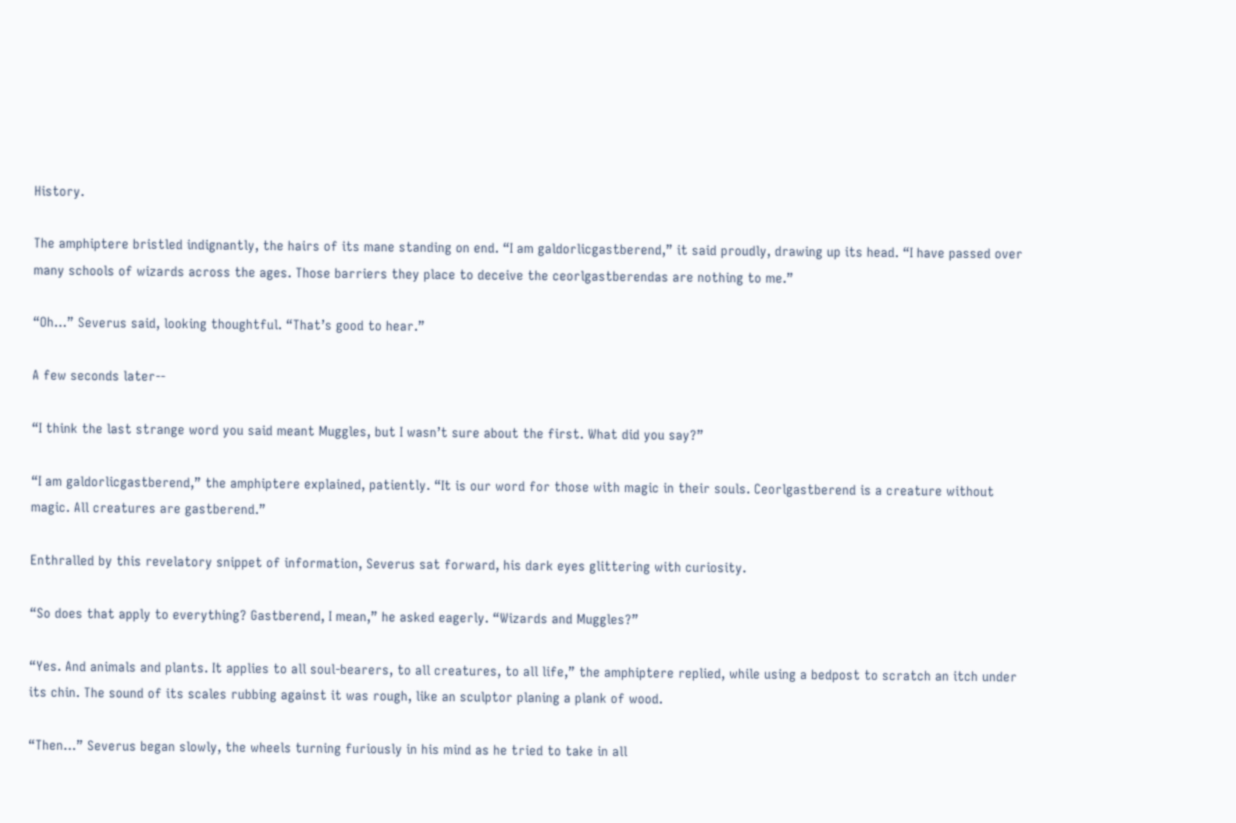History.

The amphiptere bristled indignantly, the hairs of its mane standing on end. “I am galdorlicgastberend,” it said proudly, drawing up its head. “I have passed over many schools of wizards across the ages. Those barriers they place to deceive the ceorlgastberendas are nothing to me.”

“Oh…” Severus said, looking thoughtful. “That’s good to hear.”

A few seconds later--

“I think the last strange word you said meant Muggles, but I wasn’t sure about the first. What did you say?”

“I am galdorlicgastberend,” the amphiptere explained, patiently. “It is our word for those with magic in their souls. Ceorlgastberend is a creature without magic. All creatures are gastberend.”

Enthralled by this revelatory snippet of information, Severus sat forward, his dark eyes glittering with curiosity.

“So does that apply to everything? Gastberend, I mean,” he asked eagerly. “Wizards and Muggles?”

“Yes. And animals and plants. It applies to all soul-bearers, to all creatures, to all life,” the amphiptere replied, while using a bedpost to scratch an itch under its chin. The sound of its scales rubbing against it was rough, like an sculptor planing a plank of wood.

“Then…” Severus began slowly, the wheels turning furiously in his mind as he tried to take in all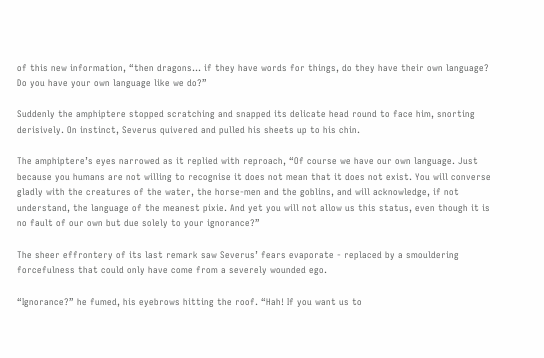of this new information, “then dragons… if they have words for things, do they have their own language? Do you have your own language like we do?”

Suddenly the amphiptere stopped scratching and snapped its delicate head round to face him, snorting derisively. On instinct, Severus quivered and pulled his sheets up to his chin.

The amphiptere’s eyes narrowed as it replied with reproach, “Of course we have our own language. Just because you humans are not willing to recognise it does not mean that it does not exist. You will converse gladly with the creatures of the water, the horse-men and the goblins, and will acknowledge, if not understand, the language of the meanest pixie. And yet you will not allow us this status, even though it is no fault of our own but due solely to your ignorance?”

The sheer effrontery of its last remark saw Severus’ fears evaporate - replaced by a smouldering forcefulness that could only have come from a severely wounded ego.

“Ignorance?” he fumed, his eyebrows hitting the roof. “Hah! If you want us to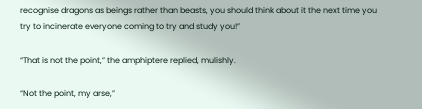recognise dragons as beings rather than beasts, you should think about it the next time you try to incinerate everyone coming to try and study you!”

“That is not the point,” the amphiptere replied, mulishly.

“Not the point, my arse,”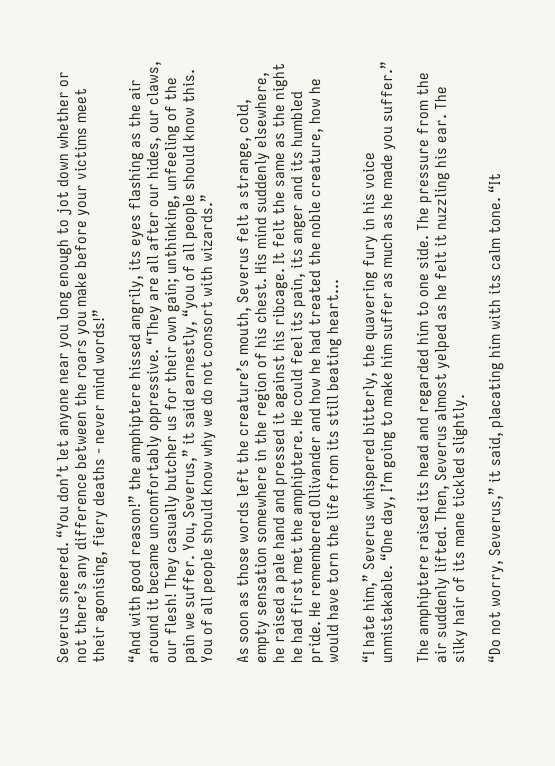Severus sneered. “You don’t let anyone near you long enough to jot down whether or not there’s any difference between the roars you make before your victims meet their agonising, fiery deaths - never mind words!”

“And with good reason!” the amphiptere hissed angrily, its eyes flashing as the air around it became uncomfortably oppressive. “They are all after our hides, our claws, our flesh! They casually butcher us for their own gain; unthinking, unfeeling of the pain we suffer. You, Severus,” it said earnestly, “you of all people should know this. You of all people should know why we do not consort with wizards.”

As soon as those words left the creature’s mouth, Severus felt a strange, cold, empty sensation somewhere in the region of his chest. His mind suddenly elsewhere, he raised a pale hand and pressed it against his ribcage. It felt the same as the night he had first met the amphiptere. He could feel its pain, its anger and its humbled pride. He remembered Ollivander and how he had treated the noble creature, how he would have torn the life from its still beating heart…

“I hate him,” Severus whispered bitterly, the quavering fury in his voice unmistakable. “One day, I’m going to make him suffer as much as he made you suffer.”

The amphiptere raised its head and regarded him to one side. The pressure from the air suddenly lifted. Then, Severus almost yelped as he felt it nuzzling his ear. The silky hair of its mane tickled slightly.

“Do not worry, Severus,” it said, placating him with its calm tone. “It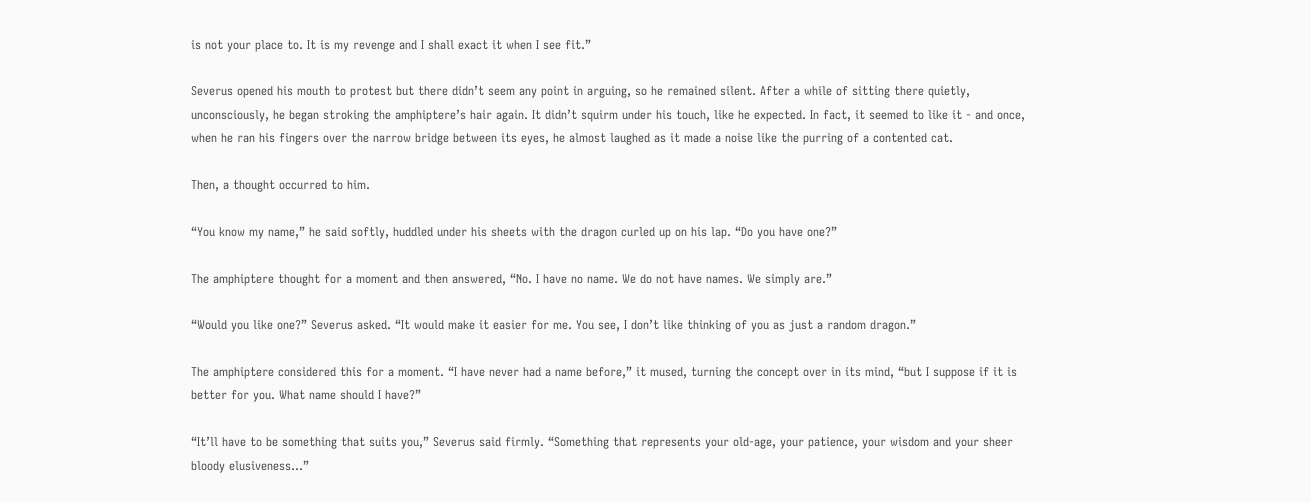is not your place to. It is my revenge and I shall exact it when I see fit.”

Severus opened his mouth to protest but there didn’t seem any point in arguing, so he remained silent. After a while of sitting there quietly, unconsciously, he began stroking the amphiptere’s hair again. It didn’t squirm under his touch, like he expected. In fact, it seemed to like it - and once, when he ran his fingers over the narrow bridge between its eyes, he almost laughed as it made a noise like the purring of a contented cat.

Then, a thought occurred to him.

“You know my name,” he said softly, huddled under his sheets with the dragon curled up on his lap. “Do you have one?”

The amphiptere thought for a moment and then answered, “No. I have no name. We do not have names. We simply are.”

“Would you like one?” Severus asked. “It would make it easier for me. You see, I don’t like thinking of you as just a random dragon.”

The amphiptere considered this for a moment. “I have never had a name before,” it mused, turning the concept over in its mind, “but I suppose if it is better for you. What name should I have?”

“It’ll have to be something that suits you,” Severus said firmly. “Something that represents your old-age, your patience, your wisdom and your sheer bloody elusiveness…”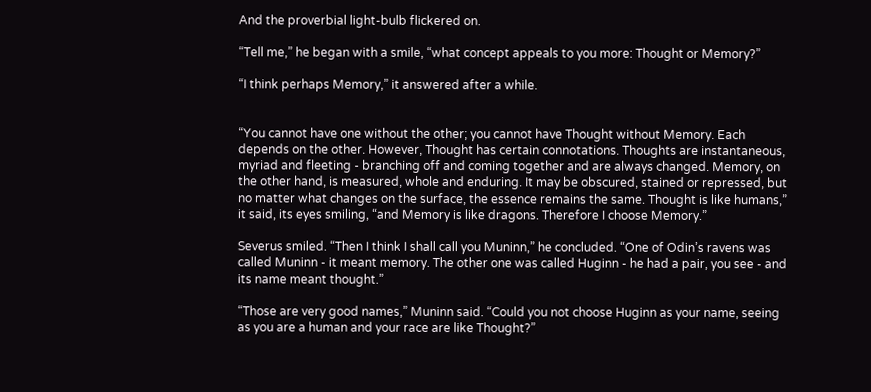And the proverbial light-bulb flickered on.

“Tell me,” he began with a smile, “what concept appeals to you more: Thought or Memory?”

“I think perhaps Memory,” it answered after a while.


“You cannot have one without the other; you cannot have Thought without Memory. Each depends on the other. However, Thought has certain connotations. Thoughts are instantaneous, myriad and fleeting - branching off and coming together and are always changed. Memory, on the other hand, is measured, whole and enduring. It may be obscured, stained or repressed, but no matter what changes on the surface, the essence remains the same. Thought is like humans,” it said, its eyes smiling, “and Memory is like dragons. Therefore I choose Memory.”

Severus smiled. “Then I think I shall call you Muninn,” he concluded. “One of Odin’s ravens was called Muninn - it meant memory. The other one was called Huginn - he had a pair, you see - and its name meant thought.”

“Those are very good names,” Muninn said. “Could you not choose Huginn as your name, seeing as you are a human and your race are like Thought?”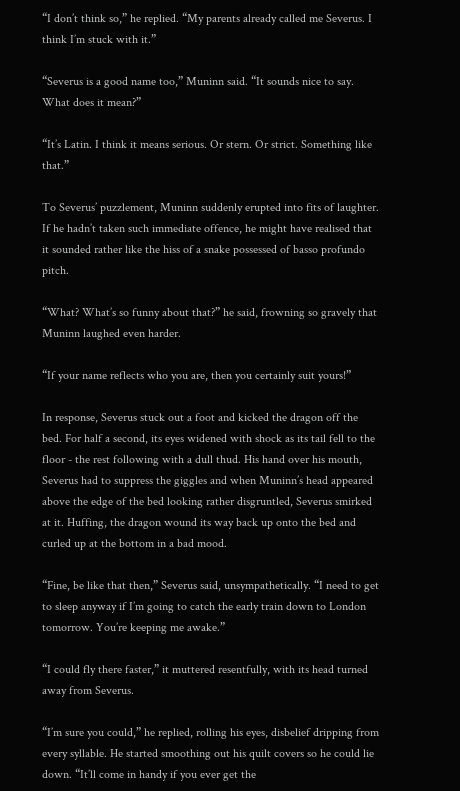“I don’t think so,” he replied. “My parents already called me Severus. I think I’m stuck with it.”

“Severus is a good name too,” Muninn said. “It sounds nice to say. What does it mean?”

“It’s Latin. I think it means serious. Or stern. Or strict. Something like that.”

To Severus’ puzzlement, Muninn suddenly erupted into fits of laughter. If he hadn’t taken such immediate offence, he might have realised that it sounded rather like the hiss of a snake possessed of basso profundo pitch.

“What? What’s so funny about that?” he said, frowning so gravely that Muninn laughed even harder.

“If your name reflects who you are, then you certainly suit yours!”

In response, Severus stuck out a foot and kicked the dragon off the bed. For half a second, its eyes widened with shock as its tail fell to the floor - the rest following with a dull thud. His hand over his mouth, Severus had to suppress the giggles and when Muninn’s head appeared above the edge of the bed looking rather disgruntled, Severus smirked at it. Huffing, the dragon wound its way back up onto the bed and curled up at the bottom in a bad mood.

“Fine, be like that then,” Severus said, unsympathetically. “I need to get to sleep anyway if I’m going to catch the early train down to London tomorrow. You’re keeping me awake.”

“I could fly there faster,” it muttered resentfully, with its head turned away from Severus.

“I’m sure you could,” he replied, rolling his eyes, disbelief dripping from every syllable. He started smoothing out his quilt covers so he could lie down. “It’ll come in handy if you ever get the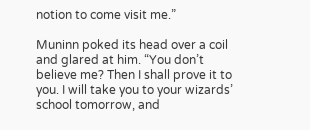notion to come visit me.”

Muninn poked its head over a coil and glared at him. “You don’t believe me? Then I shall prove it to you. I will take you to your wizards’ school tomorrow, and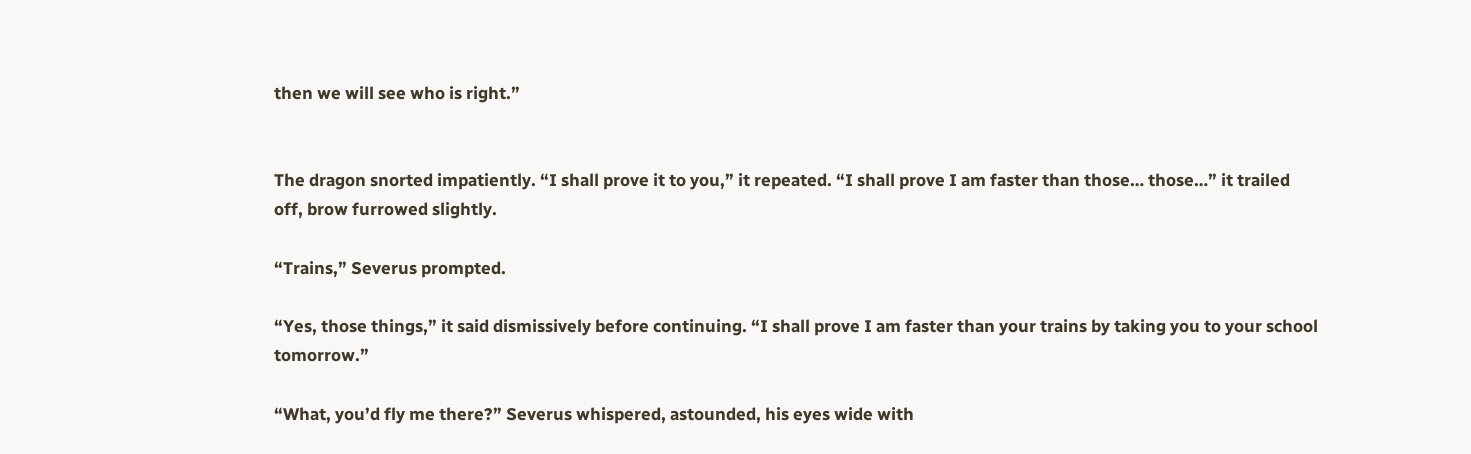then we will see who is right.”


The dragon snorted impatiently. “I shall prove it to you,” it repeated. “I shall prove I am faster than those… those…” it trailed off, brow furrowed slightly.

“Trains,” Severus prompted.

“Yes, those things,” it said dismissively before continuing. “I shall prove I am faster than your trains by taking you to your school tomorrow.”

“What, you’d fly me there?” Severus whispered, astounded, his eyes wide with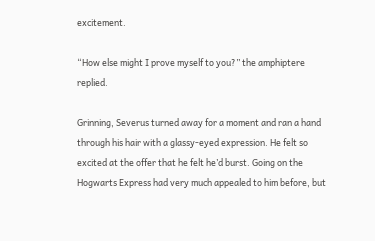excitement.

“How else might I prove myself to you?” the amphiptere replied.

Grinning, Severus turned away for a moment and ran a hand through his hair with a glassy-eyed expression. He felt so excited at the offer that he felt he’d burst. Going on the Hogwarts Express had very much appealed to him before, but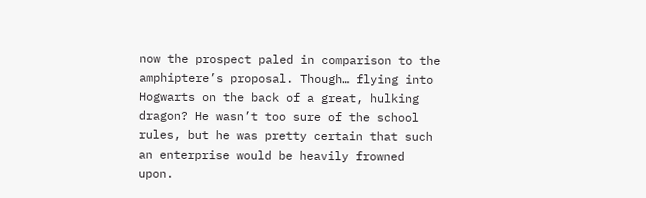now the prospect paled in comparison to the amphiptere’s proposal. Though… flying into Hogwarts on the back of a great, hulking dragon? He wasn’t too sure of the school rules, but he was pretty certain that such an enterprise would be heavily frowned upon.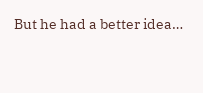But he had a better idea…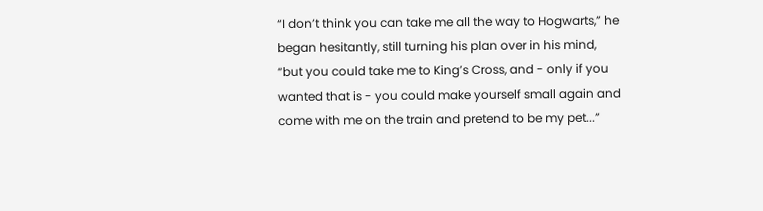“I don’t think you can take me all the way to Hogwarts,” he began hesitantly, still turning his plan over in his mind, “but you could take me to King’s Cross, and - only if you wanted that is - you could make yourself small again and come with me on the train and pretend to be my pet...”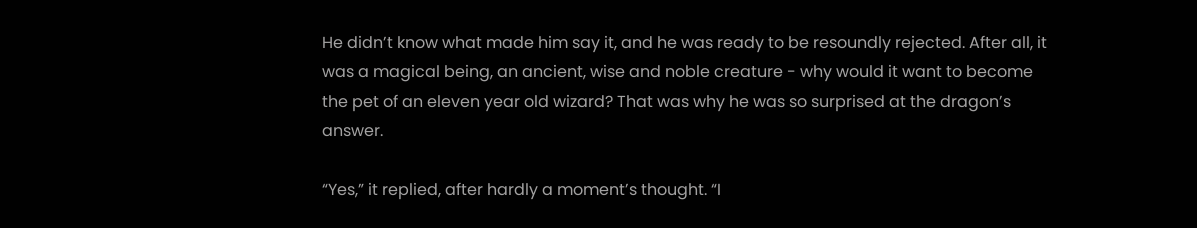He didn’t know what made him say it, and he was ready to be resoundly rejected. After all, it was a magical being, an ancient, wise and noble creature - why would it want to become the pet of an eleven year old wizard? That was why he was so surprised at the dragon’s answer.

“Yes,” it replied, after hardly a moment’s thought. “I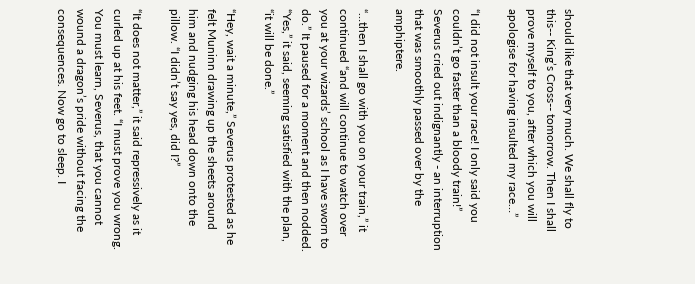should like that very much. We shall fly to this-- King’s Cross-- tomorrow. Then I shall prove myself to you, after which you will apologise for having insulted my race…”

“I did not insult your race! I only said you couldn’t go faster than a bloody train!” Severus cried out indignantly - an interruption that was smoothly passed over by the amphiptere.

“…then I shall go with you on your train,” it continued “and will continue to watch over you at your wizards’ school as I have sworn to do.” It paused for a moment and then nodded. “Yes,” it said, seeming satisfied with the plan, “it will be done.”

“Hey, wait a minute,” Severus protested as he felt Muninn drawing up the sheets around him and nudging his head down onto the pillow. “I didn’t say yes, did I?”

“It does not matter,” it said repressively as it curled up at his feet. “I must prove you wrong. You must learn, Severus, that you cannot wound a dragon’s pride without facing the consequences. Now go to sleep. I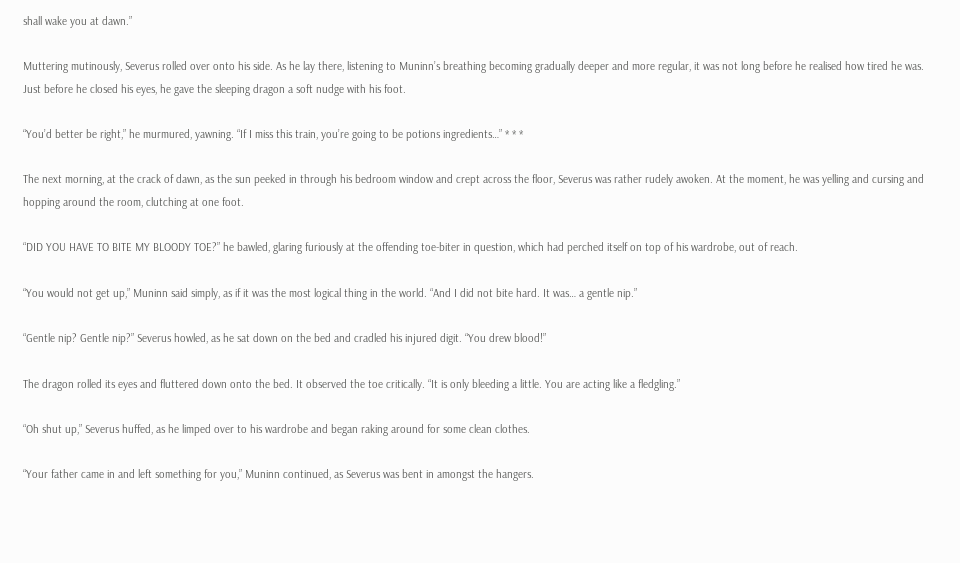shall wake you at dawn.”

Muttering mutinously, Severus rolled over onto his side. As he lay there, listening to Muninn’s breathing becoming gradually deeper and more regular, it was not long before he realised how tired he was. Just before he closed his eyes, he gave the sleeping dragon a soft nudge with his foot.

“You’d better be right,” he murmured, yawning. “If I miss this train, you’re going to be potions ingredients…” * * *

The next morning, at the crack of dawn, as the sun peeked in through his bedroom window and crept across the floor, Severus was rather rudely awoken. At the moment, he was yelling and cursing and hopping around the room, clutching at one foot.

“DID YOU HAVE TO BITE MY BLOODY TOE?” he bawled, glaring furiously at the offending toe-biter in question, which had perched itself on top of his wardrobe, out of reach.

“You would not get up,” Muninn said simply, as if it was the most logical thing in the world. “And I did not bite hard. It was… a gentle nip.”

“Gentle nip? Gentle nip?” Severus howled, as he sat down on the bed and cradled his injured digit. “You drew blood!”

The dragon rolled its eyes and fluttered down onto the bed. It observed the toe critically. “It is only bleeding a little. You are acting like a fledgling.”

“Oh shut up,” Severus huffed, as he limped over to his wardrobe and began raking around for some clean clothes.

“Your father came in and left something for you,” Muninn continued, as Severus was bent in amongst the hangers.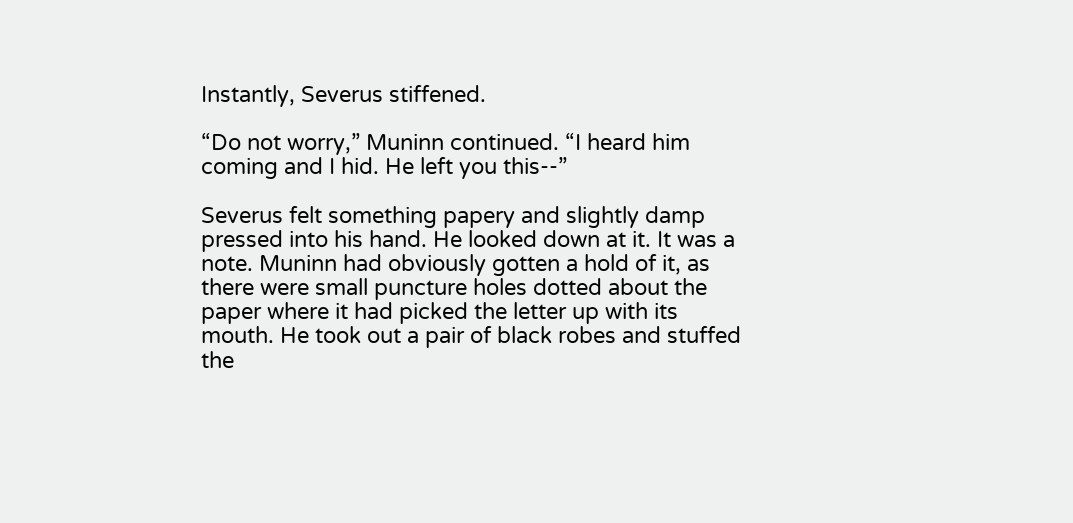Instantly, Severus stiffened.

“Do not worry,” Muninn continued. “I heard him coming and I hid. He left you this--”

Severus felt something papery and slightly damp pressed into his hand. He looked down at it. It was a note. Muninn had obviously gotten a hold of it, as there were small puncture holes dotted about the paper where it had picked the letter up with its mouth. He took out a pair of black robes and stuffed the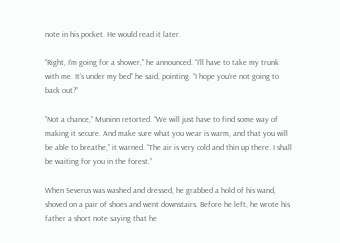note in his pocket. He would read it later.

“Right, I’m going for a shower,” he announced. “I’ll have to take my trunk with me. It’s under my bed” he said, pointing. “I hope you’re not going to back out?”

“Not a chance,” Muninn retorted. “We will just have to find some way of making it secure. And make sure what you wear is warm, and that you will be able to breathe,” it warned. “The air is very cold and thin up there. I shall be waiting for you in the forest.”

When Severus was washed and dressed, he grabbed a hold of his wand, shoved on a pair of shoes and went downstairs. Before he left, he wrote his father a short note saying that he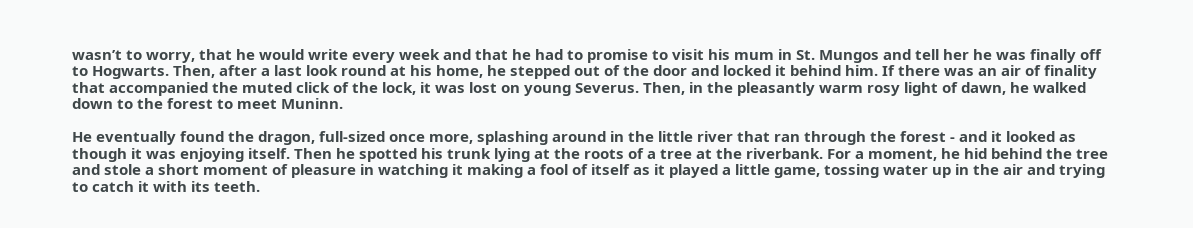wasn’t to worry, that he would write every week and that he had to promise to visit his mum in St. Mungos and tell her he was finally off to Hogwarts. Then, after a last look round at his home, he stepped out of the door and locked it behind him. If there was an air of finality that accompanied the muted click of the lock, it was lost on young Severus. Then, in the pleasantly warm rosy light of dawn, he walked down to the forest to meet Muninn.

He eventually found the dragon, full-sized once more, splashing around in the little river that ran through the forest - and it looked as though it was enjoying itself. Then he spotted his trunk lying at the roots of a tree at the riverbank. For a moment, he hid behind the tree and stole a short moment of pleasure in watching it making a fool of itself as it played a little game, tossing water up in the air and trying to catch it with its teeth.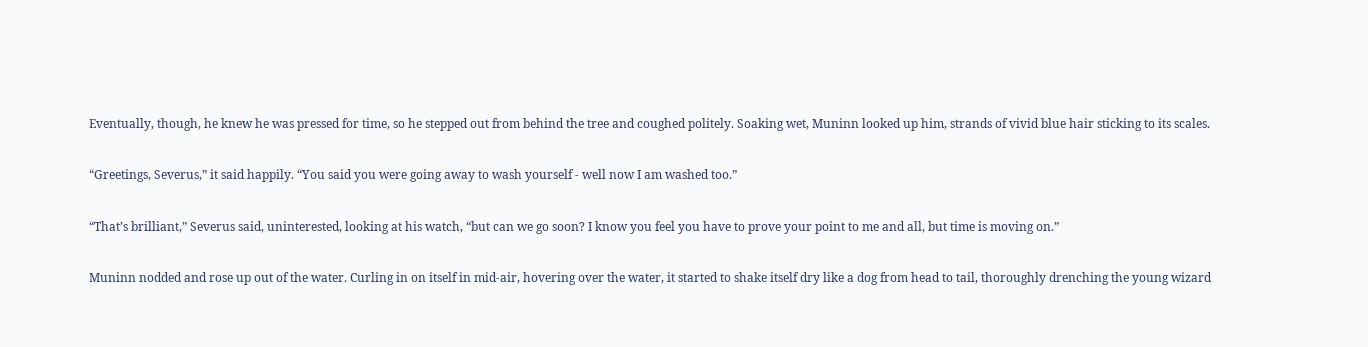Eventually, though, he knew he was pressed for time, so he stepped out from behind the tree and coughed politely. Soaking wet, Muninn looked up him, strands of vivid blue hair sticking to its scales.

“Greetings, Severus,” it said happily. “You said you were going away to wash yourself - well now I am washed too.”

“That’s brilliant,” Severus said, uninterested, looking at his watch, “but can we go soon? I know you feel you have to prove your point to me and all, but time is moving on.”

Muninn nodded and rose up out of the water. Curling in on itself in mid-air, hovering over the water, it started to shake itself dry like a dog from head to tail, thoroughly drenching the young wizard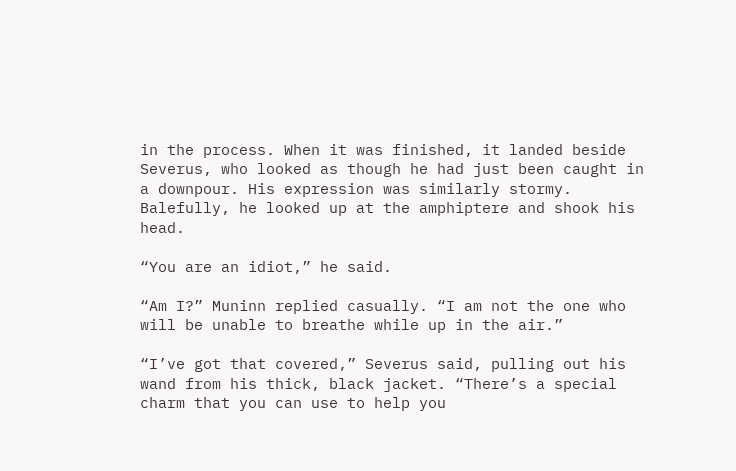in the process. When it was finished, it landed beside Severus, who looked as though he had just been caught in a downpour. His expression was similarly stormy. Balefully, he looked up at the amphiptere and shook his head.

“You are an idiot,” he said.

“Am I?” Muninn replied casually. “I am not the one who will be unable to breathe while up in the air.”

“I’ve got that covered,” Severus said, pulling out his wand from his thick, black jacket. “There’s a special charm that you can use to help you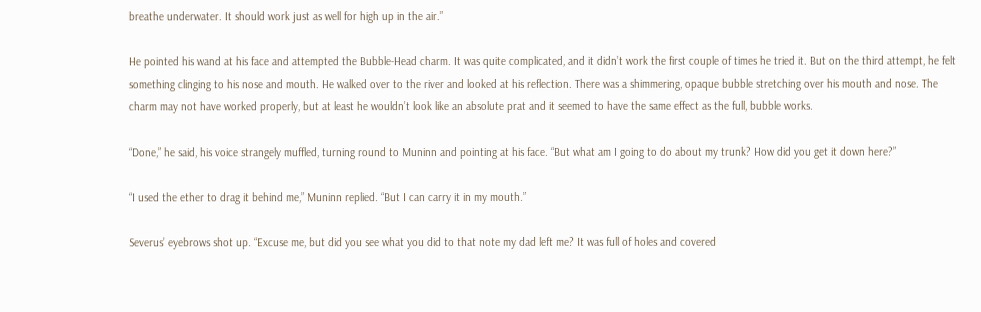breathe underwater. It should work just as well for high up in the air.”

He pointed his wand at his face and attempted the Bubble-Head charm. It was quite complicated, and it didn’t work the first couple of times he tried it. But on the third attempt, he felt something clinging to his nose and mouth. He walked over to the river and looked at his reflection. There was a shimmering, opaque bubble stretching over his mouth and nose. The charm may not have worked properly, but at least he wouldn’t look like an absolute prat and it seemed to have the same effect as the full, bubble works.

“Done,” he said, his voice strangely muffled, turning round to Muninn and pointing at his face. “But what am I going to do about my trunk? How did you get it down here?”

“I used the ether to drag it behind me,” Muninn replied. “But I can carry it in my mouth.”

Severus’ eyebrows shot up. “Excuse me, but did you see what you did to that note my dad left me? It was full of holes and covered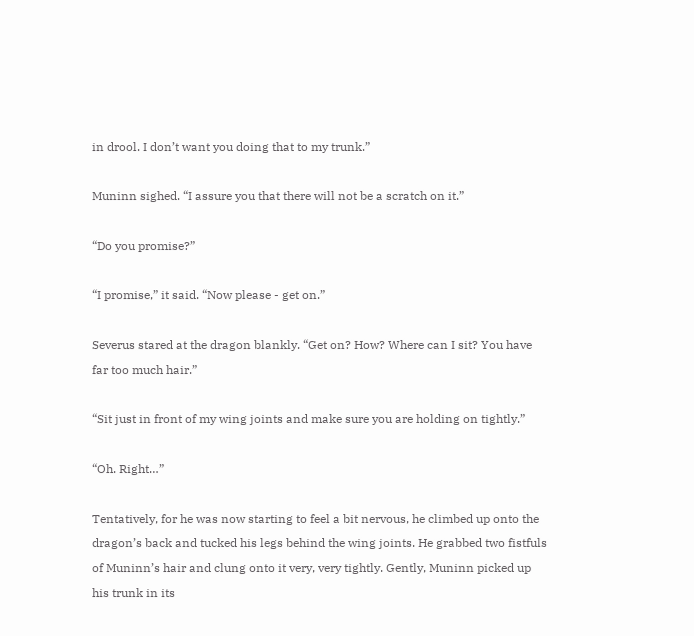in drool. I don’t want you doing that to my trunk.”

Muninn sighed. “I assure you that there will not be a scratch on it.”

“Do you promise?”

“I promise,” it said. “Now please - get on.”

Severus stared at the dragon blankly. “Get on? How? Where can I sit? You have far too much hair.”

“Sit just in front of my wing joints and make sure you are holding on tightly.”

“Oh. Right…”

Tentatively, for he was now starting to feel a bit nervous, he climbed up onto the dragon’s back and tucked his legs behind the wing joints. He grabbed two fistfuls of Muninn’s hair and clung onto it very, very tightly. Gently, Muninn picked up his trunk in its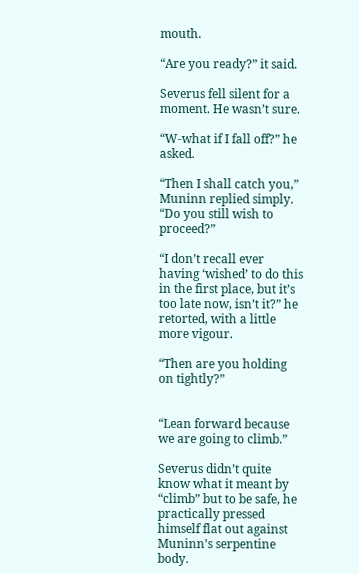mouth.

“Are you ready?” it said.

Severus fell silent for a moment. He wasn’t sure.

“W-what if I fall off?” he asked.

“Then I shall catch you,” Muninn replied simply. “Do you still wish to proceed?”

“I don’t recall ever having ‘wished’ to do this in the first place, but it’s too late now, isn’t it?” he retorted, with a little more vigour.

“Then are you holding on tightly?”


“Lean forward because we are going to climb.”

Severus didn’t quite know what it meant by “climb” but to be safe, he practically pressed himself flat out against Muninn’s serpentine body.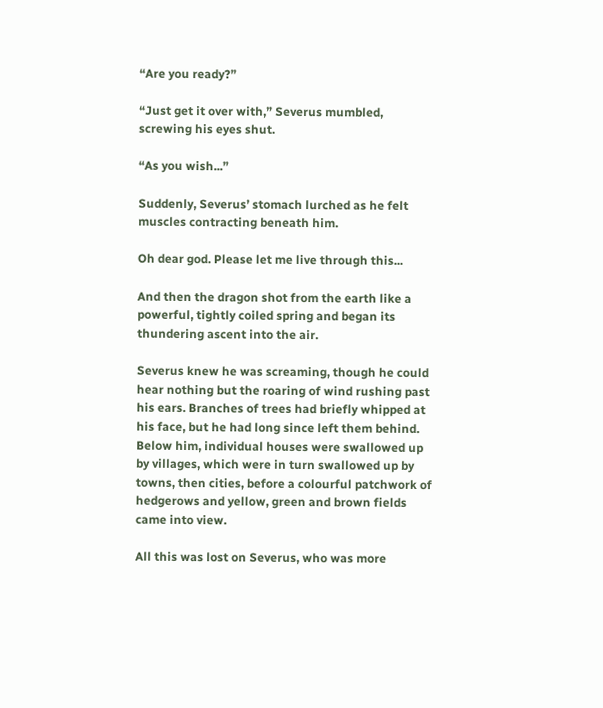“Are you ready?”

“Just get it over with,” Severus mumbled, screwing his eyes shut.

“As you wish...”

Suddenly, Severus’ stomach lurched as he felt muscles contracting beneath him.

Oh dear god. Please let me live through this...

And then the dragon shot from the earth like a powerful, tightly coiled spring and began its thundering ascent into the air.

Severus knew he was screaming, though he could hear nothing but the roaring of wind rushing past his ears. Branches of trees had briefly whipped at his face, but he had long since left them behind. Below him, individual houses were swallowed up by villages, which were in turn swallowed up by towns, then cities, before a colourful patchwork of hedgerows and yellow, green and brown fields came into view.

All this was lost on Severus, who was more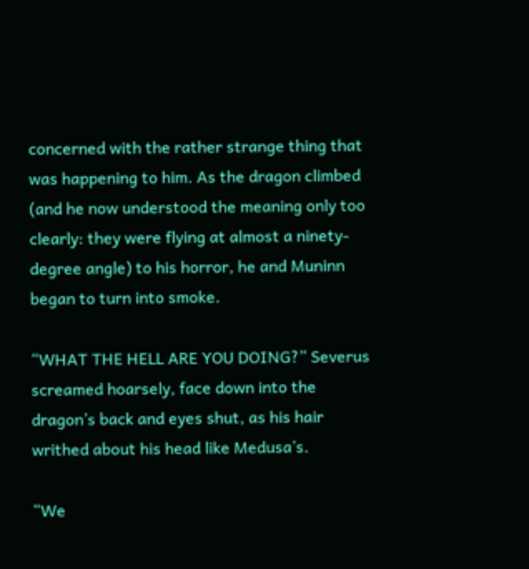concerned with the rather strange thing that was happening to him. As the dragon climbed (and he now understood the meaning only too clearly: they were flying at almost a ninety-degree angle) to his horror, he and Muninn began to turn into smoke.

“WHAT THE HELL ARE YOU DOING?” Severus screamed hoarsely, face down into the dragon’s back and eyes shut, as his hair writhed about his head like Medusa’s.

“We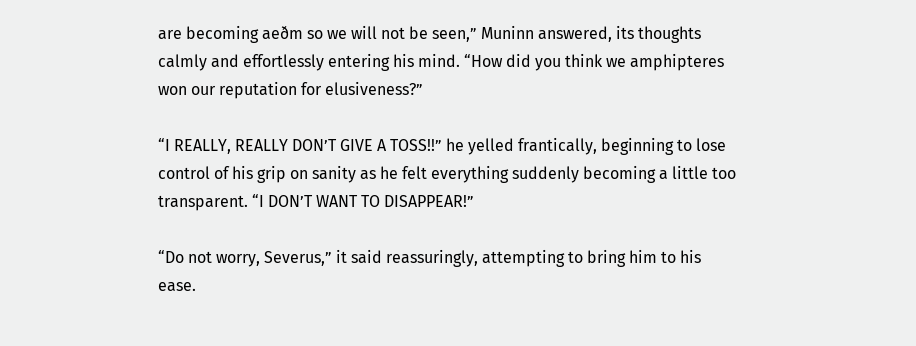are becoming aeðm so we will not be seen,” Muninn answered, its thoughts calmly and effortlessly entering his mind. “How did you think we amphipteres won our reputation for elusiveness?”

“I REALLY, REALLY DON’T GIVE A TOSS!!” he yelled frantically, beginning to lose control of his grip on sanity as he felt everything suddenly becoming a little too transparent. “I DON’T WANT TO DISAPPEAR!”

“Do not worry, Severus,” it said reassuringly, attempting to bring him to his ease.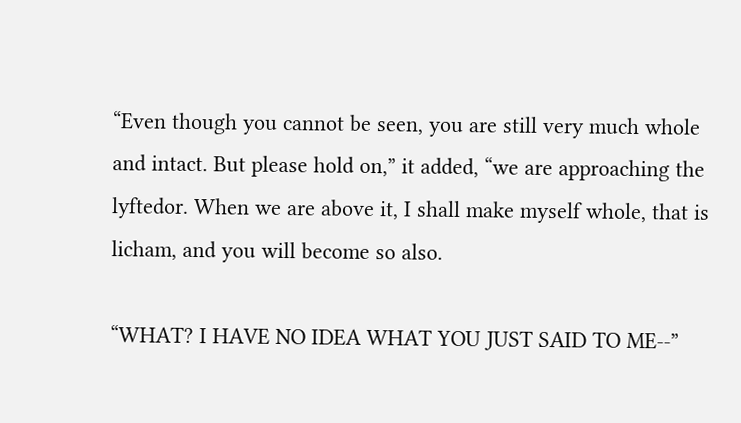“Even though you cannot be seen, you are still very much whole and intact. But please hold on,” it added, “we are approaching the lyftedor. When we are above it, I shall make myself whole, that is licham, and you will become so also.

“WHAT? I HAVE NO IDEA WHAT YOU JUST SAID TO ME--”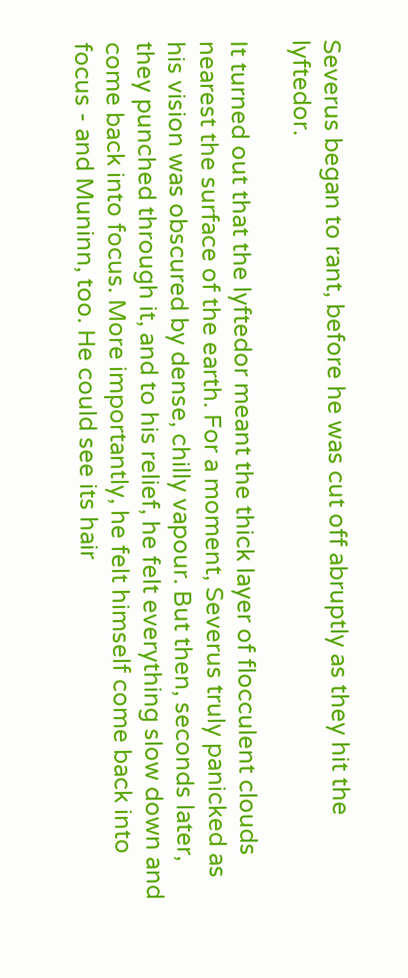Severus began to rant, before he was cut off abruptly as they hit the lyftedor.

It turned out that the lyftedor meant the thick layer of flocculent clouds nearest the surface of the earth. For a moment, Severus truly panicked as his vision was obscured by dense, chilly vapour. But then, seconds later, they punched through it, and to his relief, he felt everything slow down and come back into focus. More importantly, he felt himself come back into focus - and Muninn, too. He could see its hair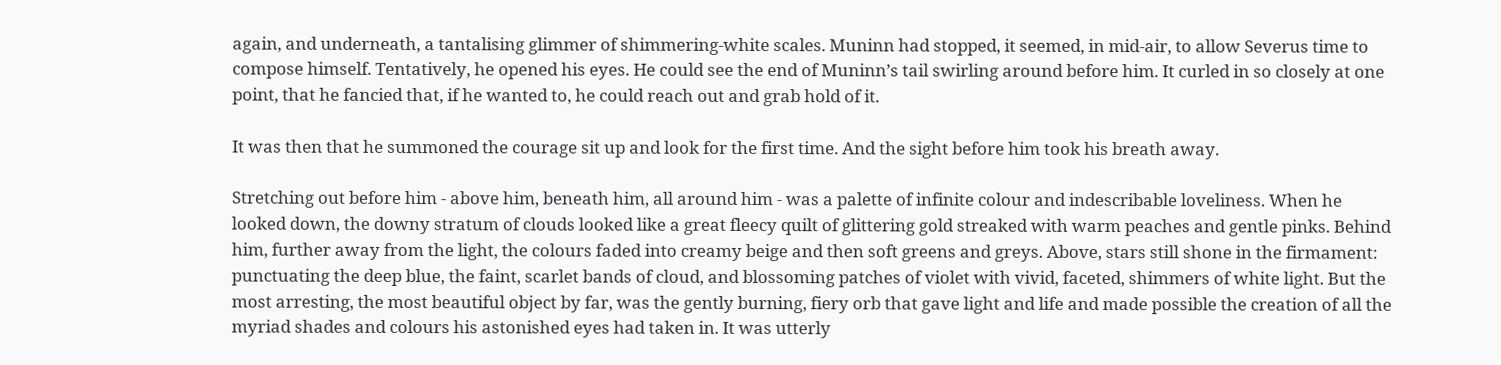again, and underneath, a tantalising glimmer of shimmering-white scales. Muninn had stopped, it seemed, in mid-air, to allow Severus time to compose himself. Tentatively, he opened his eyes. He could see the end of Muninn’s tail swirling around before him. It curled in so closely at one point, that he fancied that, if he wanted to, he could reach out and grab hold of it.

It was then that he summoned the courage sit up and look for the first time. And the sight before him took his breath away.

Stretching out before him - above him, beneath him, all around him - was a palette of infinite colour and indescribable loveliness. When he looked down, the downy stratum of clouds looked like a great fleecy quilt of glittering gold streaked with warm peaches and gentle pinks. Behind him, further away from the light, the colours faded into creamy beige and then soft greens and greys. Above, stars still shone in the firmament: punctuating the deep blue, the faint, scarlet bands of cloud, and blossoming patches of violet with vivid, faceted, shimmers of white light. But the most arresting, the most beautiful object by far, was the gently burning, fiery orb that gave light and life and made possible the creation of all the myriad shades and colours his astonished eyes had taken in. It was utterly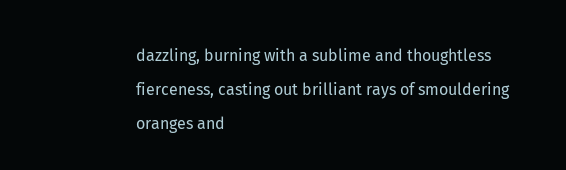dazzling, burning with a sublime and thoughtless fierceness, casting out brilliant rays of smouldering oranges and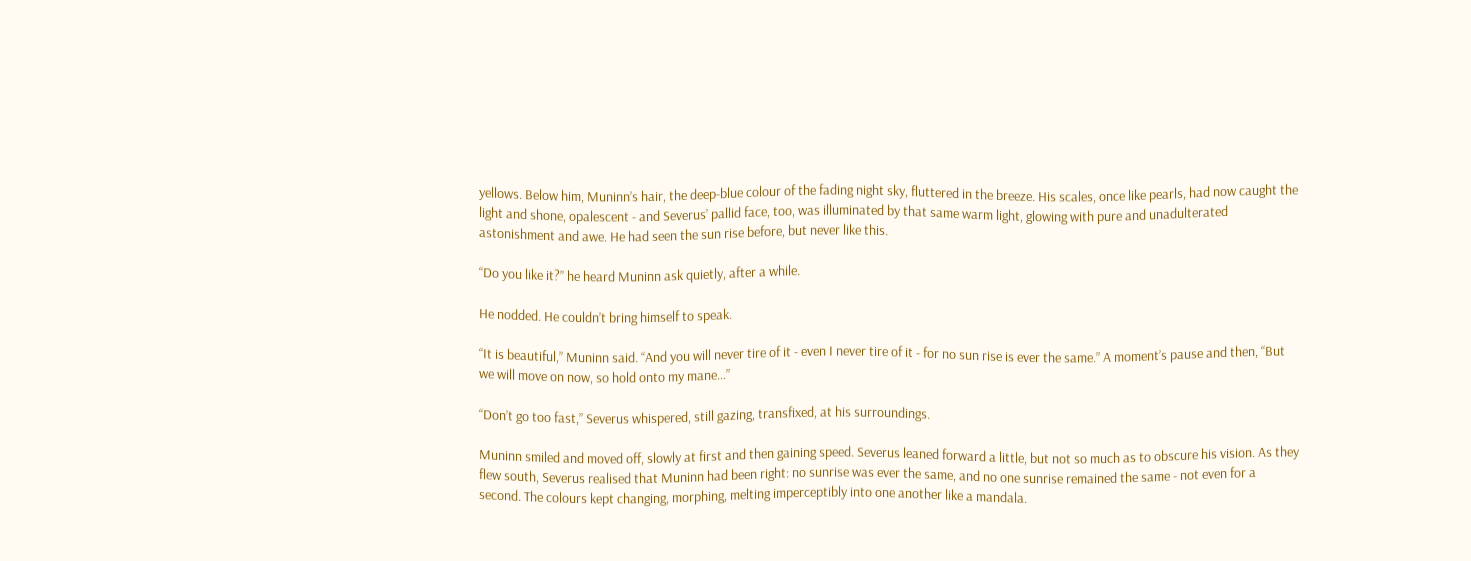yellows. Below him, Muninn’s hair, the deep-blue colour of the fading night sky, fluttered in the breeze. His scales, once like pearls, had now caught the light and shone, opalescent - and Severus’ pallid face, too, was illuminated by that same warm light, glowing with pure and unadulterated astonishment and awe. He had seen the sun rise before, but never like this.

“Do you like it?” he heard Muninn ask quietly, after a while.

He nodded. He couldn’t bring himself to speak.

“It is beautiful,” Muninn said. “And you will never tire of it - even I never tire of it - for no sun rise is ever the same.” A moment’s pause and then, “But we will move on now, so hold onto my mane…”

“Don’t go too fast,” Severus whispered, still gazing, transfixed, at his surroundings.

Muninn smiled and moved off, slowly at first and then gaining speed. Severus leaned forward a little, but not so much as to obscure his vision. As they flew south, Severus realised that Muninn had been right: no sunrise was ever the same, and no one sunrise remained the same - not even for a second. The colours kept changing, morphing, melting imperceptibly into one another like a mandala.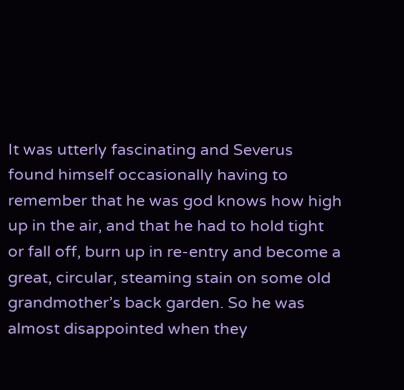It was utterly fascinating and Severus found himself occasionally having to remember that he was god knows how high up in the air, and that he had to hold tight or fall off, burn up in re-entry and become a great, circular, steaming stain on some old grandmother’s back garden. So he was almost disappointed when they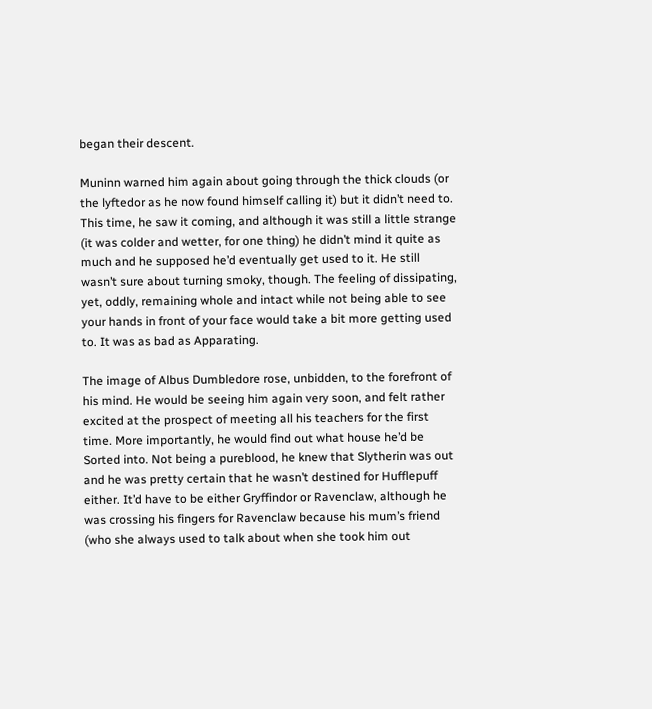began their descent.

Muninn warned him again about going through the thick clouds (or the lyftedor as he now found himself calling it) but it didn’t need to. This time, he saw it coming, and although it was still a little strange (it was colder and wetter, for one thing) he didn’t mind it quite as much and he supposed he’d eventually get used to it. He still wasn’t sure about turning smoky, though. The feeling of dissipating, yet, oddly, remaining whole and intact while not being able to see your hands in front of your face would take a bit more getting used to. It was as bad as Apparating.

The image of Albus Dumbledore rose, unbidden, to the forefront of his mind. He would be seeing him again very soon, and felt rather excited at the prospect of meeting all his teachers for the first time. More importantly, he would find out what house he’d be Sorted into. Not being a pureblood, he knew that Slytherin was out and he was pretty certain that he wasn’t destined for Hufflepuff either. It’d have to be either Gryffindor or Ravenclaw, although he was crossing his fingers for Ravenclaw because his mum’s friend (who she always used to talk about when she took him out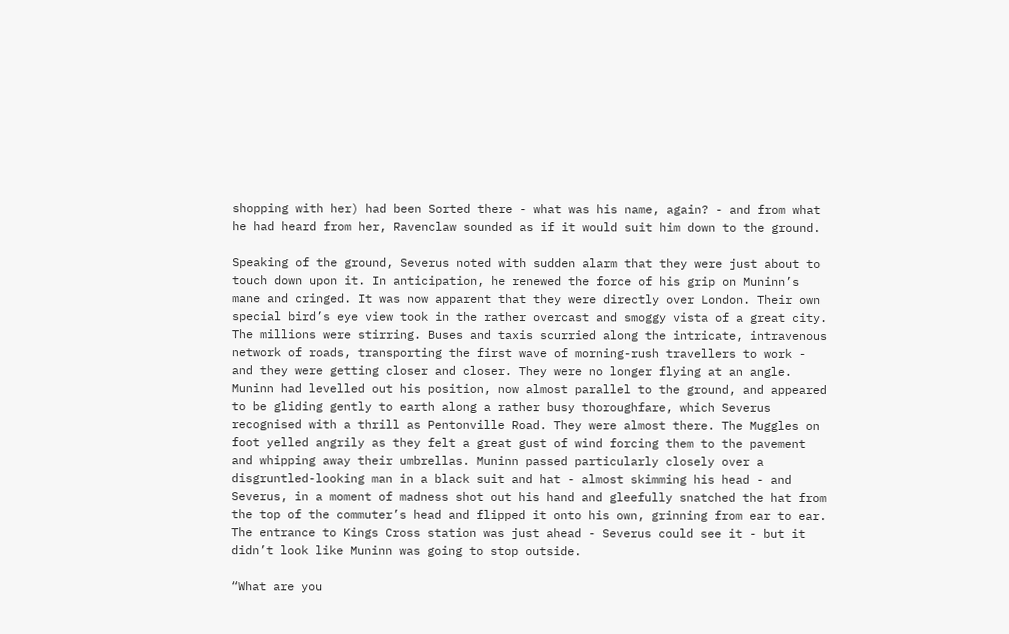shopping with her) had been Sorted there - what was his name, again? - and from what he had heard from her, Ravenclaw sounded as if it would suit him down to the ground.

Speaking of the ground, Severus noted with sudden alarm that they were just about to touch down upon it. In anticipation, he renewed the force of his grip on Muninn’s mane and cringed. It was now apparent that they were directly over London. Their own special bird’s eye view took in the rather overcast and smoggy vista of a great city. The millions were stirring. Buses and taxis scurried along the intricate, intravenous network of roads, transporting the first wave of morning-rush travellers to work - and they were getting closer and closer. They were no longer flying at an angle. Muninn had levelled out his position, now almost parallel to the ground, and appeared to be gliding gently to earth along a rather busy thoroughfare, which Severus recognised with a thrill as Pentonville Road. They were almost there. The Muggles on foot yelled angrily as they felt a great gust of wind forcing them to the pavement and whipping away their umbrellas. Muninn passed particularly closely over a disgruntled-looking man in a black suit and hat - almost skimming his head - and Severus, in a moment of madness shot out his hand and gleefully snatched the hat from the top of the commuter’s head and flipped it onto his own, grinning from ear to ear. The entrance to Kings Cross station was just ahead - Severus could see it - but it didn’t look like Muninn was going to stop outside.

“What are you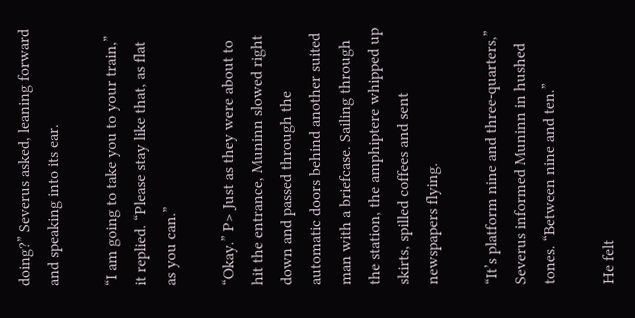doing?” Severus asked, leaning forward and speaking into its ear.

“I am going to take you to your train,” it replied. “Please stay like that, as flat as you can.”

“Okay.” P> Just as they were about to hit the entrance, Muninn slowed right down and passed through the automatic doors behind another suited man with a briefcase. Sailing through the station, the amphiptere whipped up skirts, spilled coffees and sent newspapers flying.

“It’s platform nine and three-quarters,” Severus informed Muninn in hushed tones. “Between nine and ten.”

He felt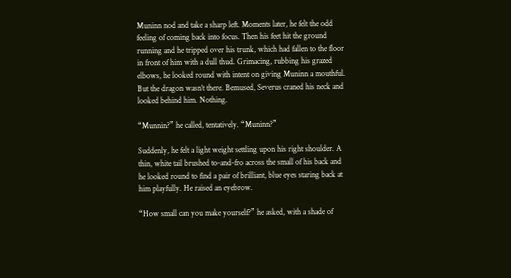Muninn nod and take a sharp left. Moments later, he felt the odd feeling of coming back into focus. Then his feet hit the ground running and he tripped over his trunk, which had fallen to the floor in front of him with a dull thud. Grimacing, rubbing his grazed elbows, he looked round with intent on giving Muninn a mouthful. But the dragon wasn’t there. Bemused, Severus craned his neck and looked behind him. Nothing.

“Munnin?” he called, tentatively. “Muninn?”

Suddenly, he felt a light weight settling upon his right shoulder. A thin, white tail brushed to-and-fro across the small of his back and he looked round to find a pair of brilliant, blue eyes staring back at him playfully. He raised an eyebrow.

“How small can you make yourself?” he asked, with a shade of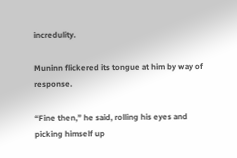incredulity.

Muninn flickered its tongue at him by way of response.

“Fine then,” he said, rolling his eyes and picking himself up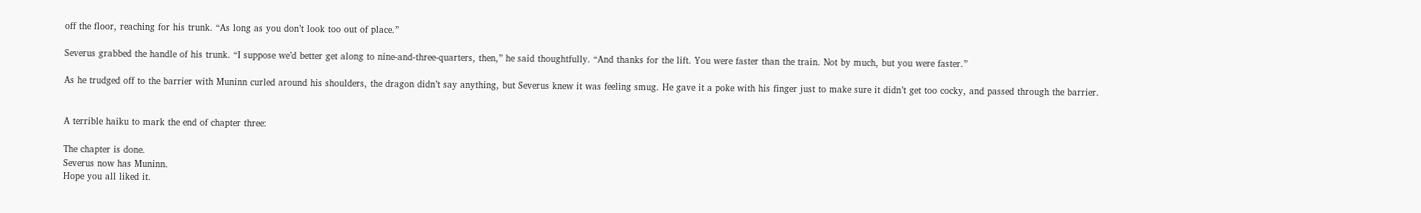off the floor, reaching for his trunk. “As long as you don’t look too out of place.”

Severus grabbed the handle of his trunk. “I suppose we’d better get along to nine-and-three-quarters, then,” he said thoughtfully. “And thanks for the lift. You were faster than the train. Not by much, but you were faster.”

As he trudged off to the barrier with Muninn curled around his shoulders, the dragon didn’t say anything, but Severus knew it was feeling smug. He gave it a poke with his finger just to make sure it didn’t get too cocky, and passed through the barrier.


A terrible haiku to mark the end of chapter three:

The chapter is done.
Severus now has Muninn.
Hope you all liked it.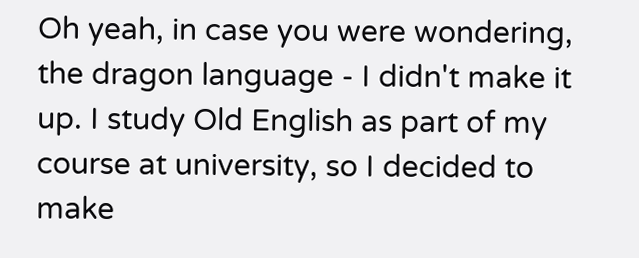Oh yeah, in case you were wondering, the dragon language - I didn't make it up. I study Old English as part of my course at university, so I decided to make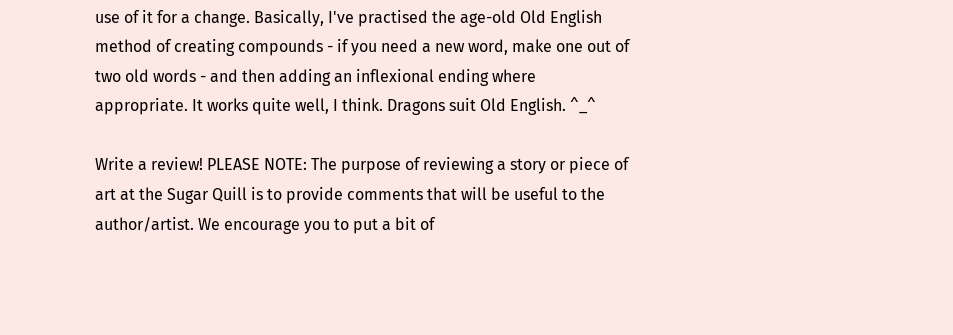use of it for a change. Basically, I've practised the age-old Old English method of creating compounds - if you need a new word, make one out of two old words - and then adding an inflexional ending where appropriate. It works quite well, I think. Dragons suit Old English. ^_^

Write a review! PLEASE NOTE: The purpose of reviewing a story or piece of art at the Sugar Quill is to provide comments that will be useful to the author/artist. We encourage you to put a bit of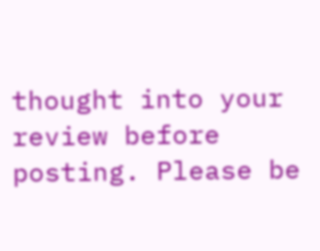thought into your review before posting. Please be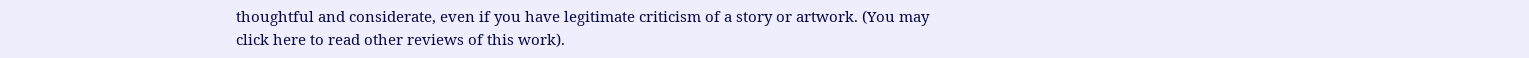thoughtful and considerate, even if you have legitimate criticism of a story or artwork. (You may click here to read other reviews of this work).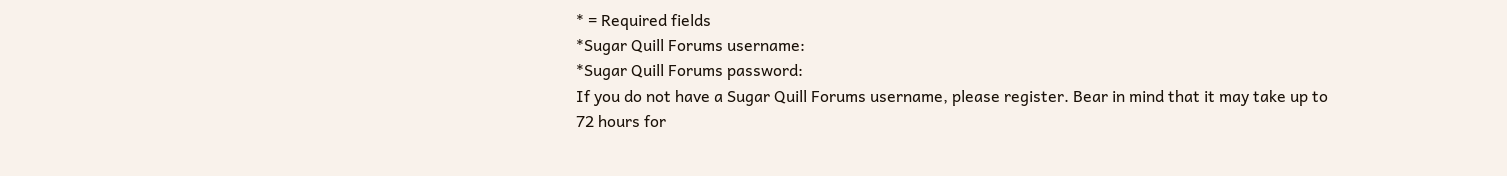* = Required fields
*Sugar Quill Forums username:
*Sugar Quill Forums password:
If you do not have a Sugar Quill Forums username, please register. Bear in mind that it may take up to 72 hours for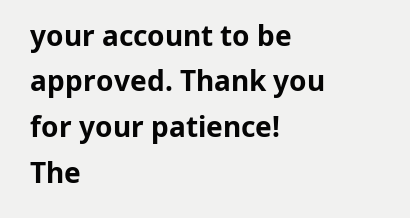your account to be approved. Thank you for your patience!
The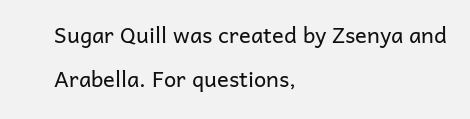Sugar Quill was created by Zsenya and Arabella. For questions,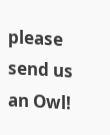please send us an Owl!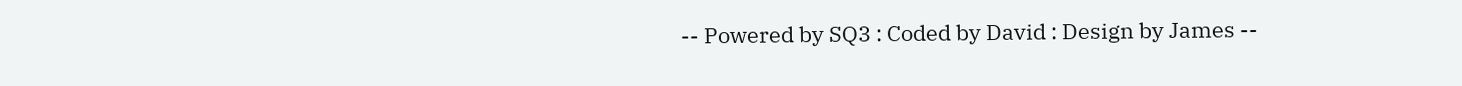-- Powered by SQ3 : Coded by David : Design by James --